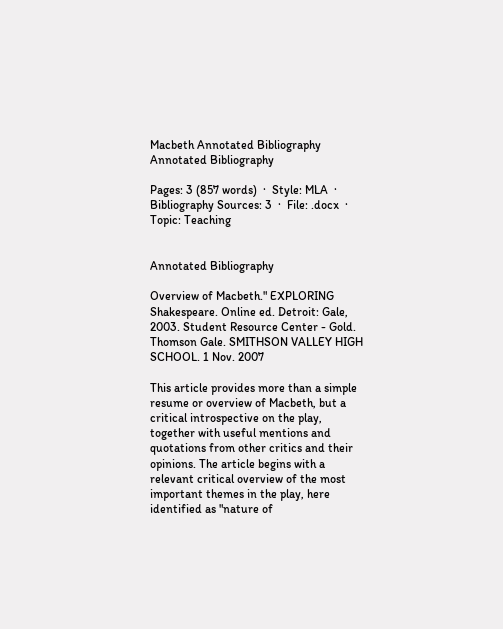Macbeth Annotated Bibliography Annotated Bibliography

Pages: 3 (857 words)  ·  Style: MLA  ·  Bibliography Sources: 3  ·  File: .docx  ·  Topic: Teaching


Annotated Bibliography

Overview of Macbeth." EXPLORING Shakespeare. Online ed. Detroit: Gale, 2003. Student Resource Center - Gold. Thomson Gale. SMITHSON VALLEY HIGH SCHOOL. 1 Nov. 2007

This article provides more than a simple resume or overview of Macbeth, but a critical introspective on the play, together with useful mentions and quotations from other critics and their opinions. The article begins with a relevant critical overview of the most important themes in the play, here identified as "nature of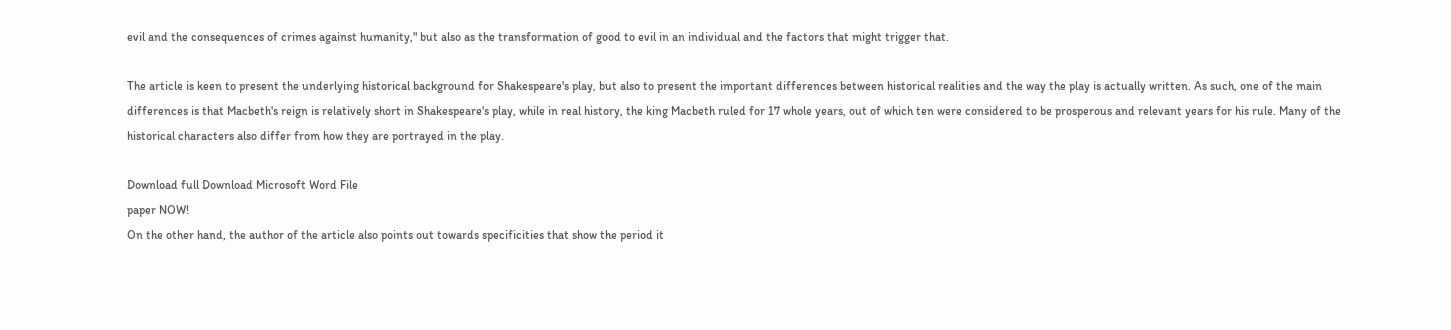evil and the consequences of crimes against humanity," but also as the transformation of good to evil in an individual and the factors that might trigger that.

The article is keen to present the underlying historical background for Shakespeare's play, but also to present the important differences between historical realities and the way the play is actually written. As such, one of the main differences is that Macbeth's reign is relatively short in Shakespeare's play, while in real history, the king Macbeth ruled for 17 whole years, out of which ten were considered to be prosperous and relevant years for his rule. Many of the historical characters also differ from how they are portrayed in the play.

Download full Download Microsoft Word File
paper NOW!
On the other hand, the author of the article also points out towards specificities that show the period it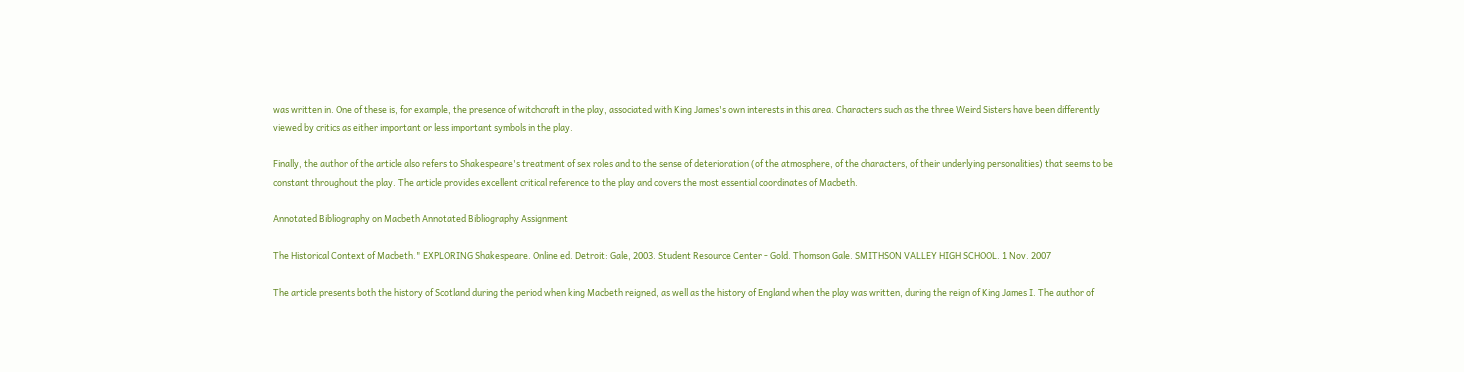was written in. One of these is, for example, the presence of witchcraft in the play, associated with King James's own interests in this area. Characters such as the three Weird Sisters have been differently viewed by critics as either important or less important symbols in the play.

Finally, the author of the article also refers to Shakespeare's treatment of sex roles and to the sense of deterioration (of the atmosphere, of the characters, of their underlying personalities) that seems to be constant throughout the play. The article provides excellent critical reference to the play and covers the most essential coordinates of Macbeth.

Annotated Bibliography on Macbeth Annotated Bibliography Assignment

The Historical Context of Macbeth." EXPLORING Shakespeare. Online ed. Detroit: Gale, 2003. Student Resource Center - Gold. Thomson Gale. SMITHSON VALLEY HIGH SCHOOL. 1 Nov. 2007

The article presents both the history of Scotland during the period when king Macbeth reigned, as well as the history of England when the play was written, during the reign of King James I. The author of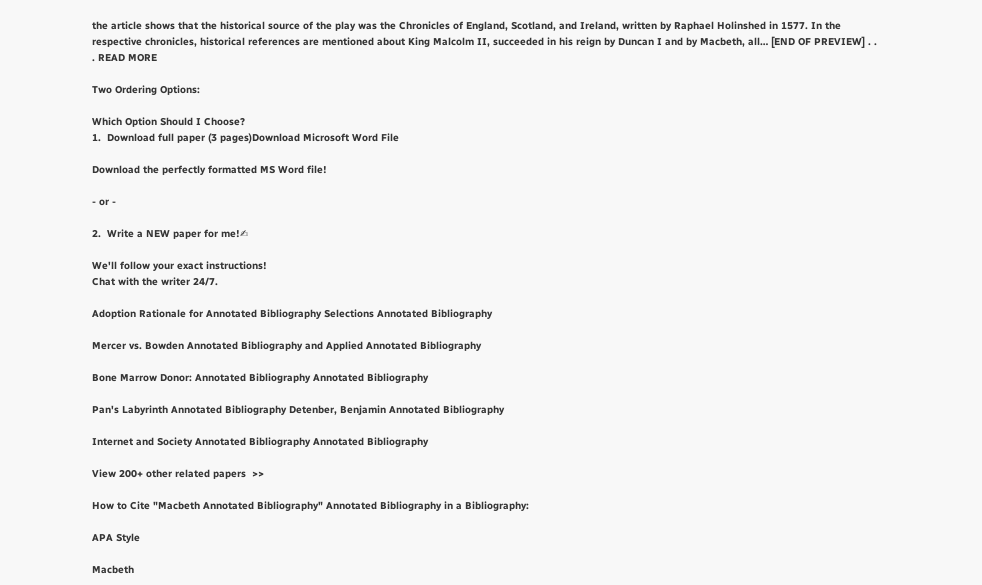the article shows that the historical source of the play was the Chronicles of England, Scotland, and Ireland, written by Raphael Holinshed in 1577. In the respective chronicles, historical references are mentioned about King Malcolm II, succeeded in his reign by Duncan I and by Macbeth, all… [END OF PREVIEW] . . . READ MORE

Two Ordering Options:

Which Option Should I Choose?
1.  Download full paper (3 pages)Download Microsoft Word File

Download the perfectly formatted MS Word file!

- or -

2.  Write a NEW paper for me!✍

We'll follow your exact instructions!
Chat with the writer 24/7.

Adoption Rationale for Annotated Bibliography Selections Annotated Bibliography

Mercer vs. Bowden Annotated Bibliography and Applied Annotated Bibliography

Bone Marrow Donor: Annotated Bibliography Annotated Bibliography

Pan's Labyrinth Annotated Bibliography Detenber, Benjamin Annotated Bibliography

Internet and Society Annotated Bibliography Annotated Bibliography

View 200+ other related papers  >>

How to Cite "Macbeth Annotated Bibliography" Annotated Bibliography in a Bibliography:

APA Style

Macbeth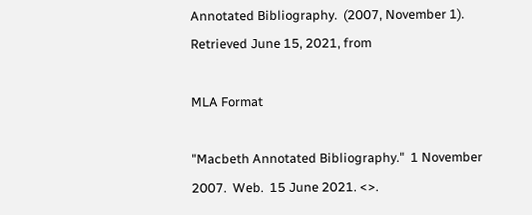Annotated Bibliography.  (2007, November 1).  Retrieved June 15, 2021, from

MLA Format

"Macbeth Annotated Bibliography."  1 November 2007.  Web.  15 June 2021. <>.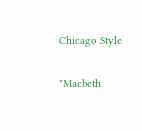Chicago Style

"Macbeth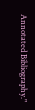Annotated Bibliography."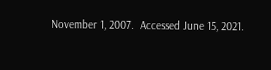November 1, 2007.  Accessed June 15, 2021.